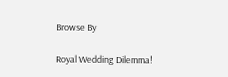Browse By

Royal Wedding Dilemma!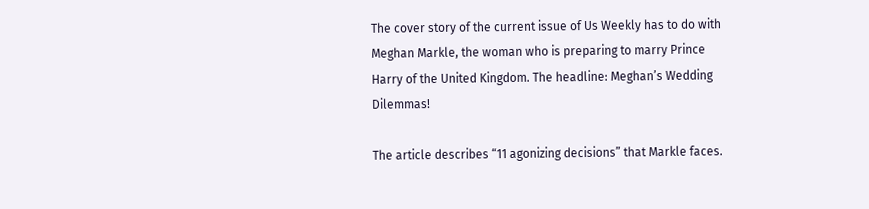The cover story of the current issue of Us Weekly has to do with Meghan Markle, the woman who is preparing to marry Prince Harry of the United Kingdom. The headline: Meghan’s Wedding Dilemmas!

The article describes “11 agonizing decisions” that Markle faces.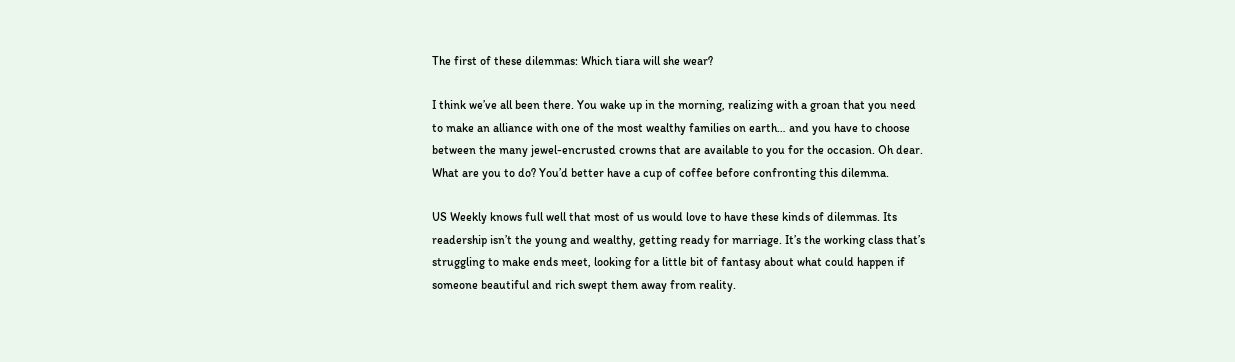The first of these dilemmas: Which tiara will she wear?

I think we’ve all been there. You wake up in the morning, realizing with a groan that you need to make an alliance with one of the most wealthy families on earth… and you have to choose between the many jewel-encrusted crowns that are available to you for the occasion. Oh dear. What are you to do? You’d better have a cup of coffee before confronting this dilemma.

US Weekly knows full well that most of us would love to have these kinds of dilemmas. Its readership isn’t the young and wealthy, getting ready for marriage. It’s the working class that’s struggling to make ends meet, looking for a little bit of fantasy about what could happen if someone beautiful and rich swept them away from reality.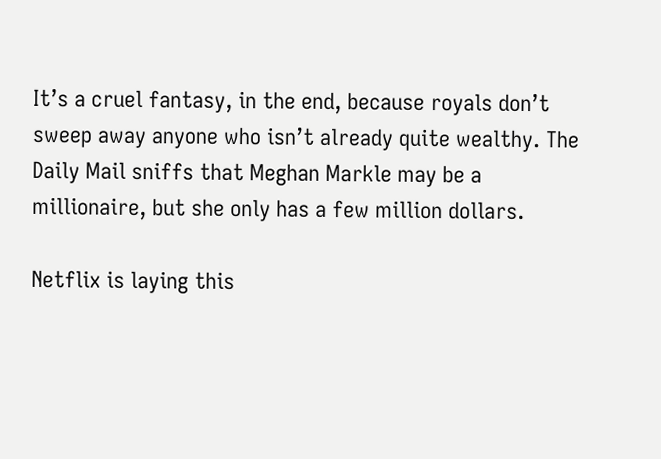It’s a cruel fantasy, in the end, because royals don’t sweep away anyone who isn’t already quite wealthy. The Daily Mail sniffs that Meghan Markle may be a millionaire, but she only has a few million dollars.

Netflix is laying this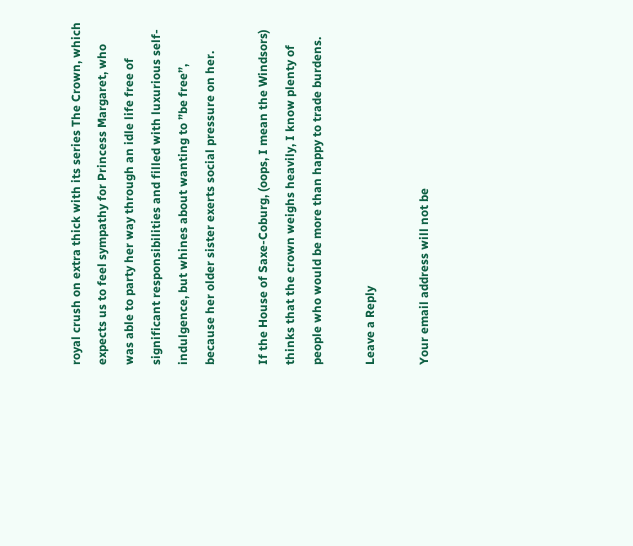royal crush on extra thick with its series The Crown, which expects us to feel sympathy for Princess Margaret, who was able to party her way through an idle life free of significant responsibilities and filled with luxurious self-indulgence, but whines about wanting to ”be free”, because her older sister exerts social pressure on her.

If the House of Saxe-Coburg, (oops, I mean the Windsors) thinks that the crown weighs heavily, I know plenty of people who would be more than happy to trade burdens.

Leave a Reply

Your email address will not be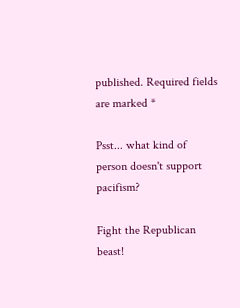published. Required fields are marked *

Psst... what kind of person doesn't support pacifism?

Fight the Republican beast!